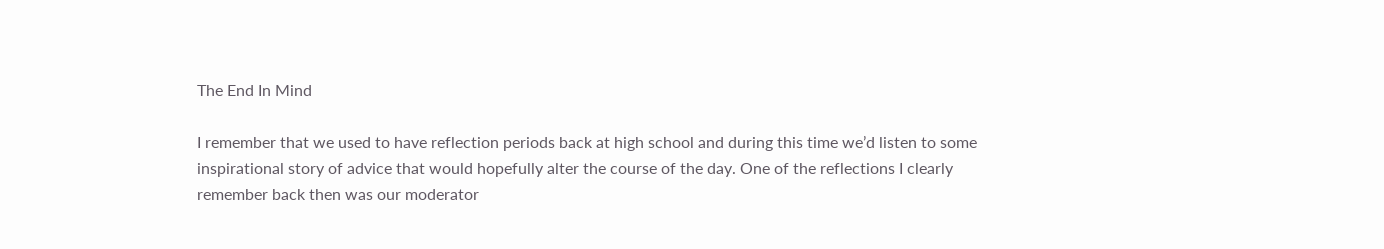The End In Mind

I remember that we used to have reflection periods back at high school and during this time we’d listen to some inspirational story of advice that would hopefully alter the course of the day. One of the reflections I clearly remember back then was our moderator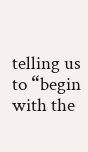telling us to “begin with the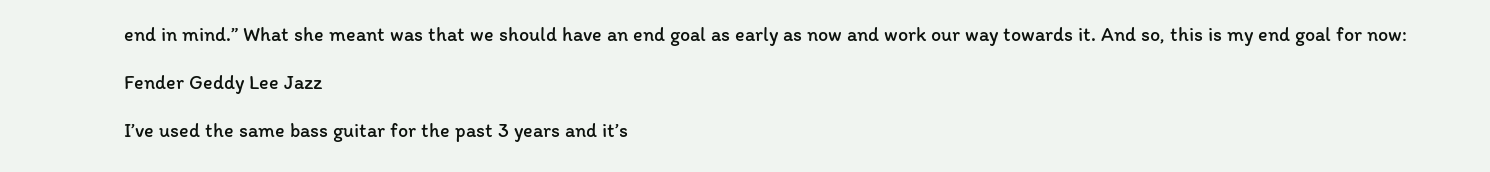end in mind.” What she meant was that we should have an end goal as early as now and work our way towards it. And so, this is my end goal for now:

Fender Geddy Lee Jazz

I’ve used the same bass guitar for the past 3 years and it’s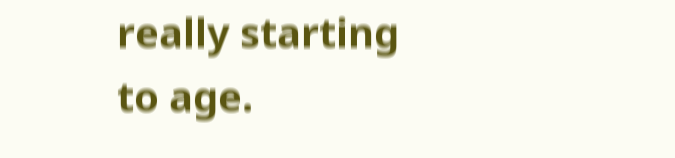really starting to age.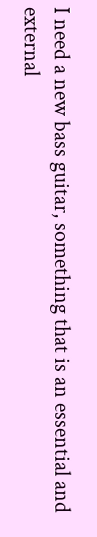I need a new bass guitar, something that is an essential and external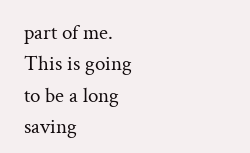part of me. This is going to be a long saving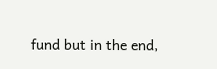fund but in the end,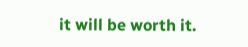it will be worth it.